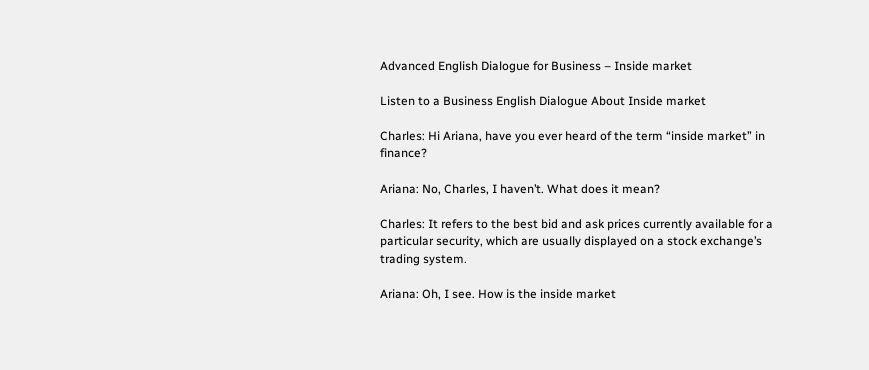Advanced English Dialogue for Business – Inside market

Listen to a Business English Dialogue About Inside market

Charles: Hi Ariana, have you ever heard of the term “inside market” in finance?

Ariana: No, Charles, I haven’t. What does it mean?

Charles: It refers to the best bid and ask prices currently available for a particular security, which are usually displayed on a stock exchange’s trading system.

Ariana: Oh, I see. How is the inside market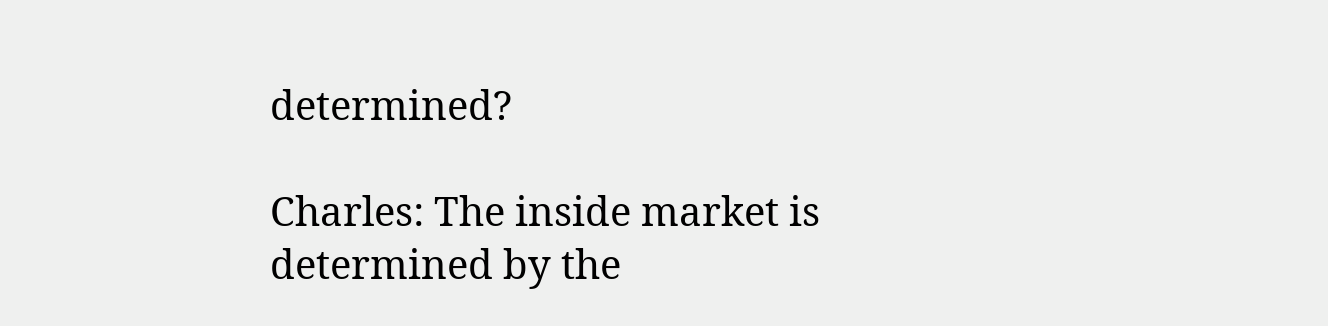determined?

Charles: The inside market is determined by the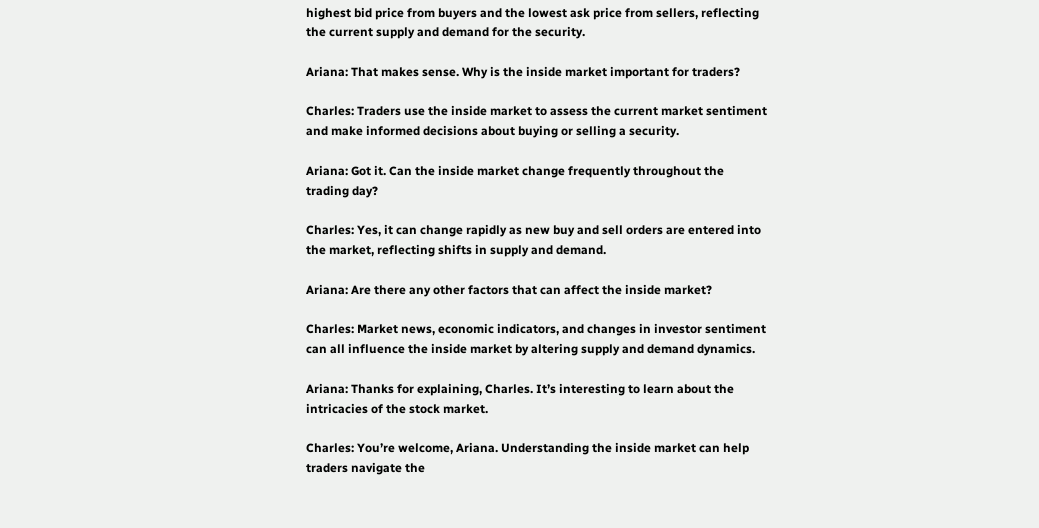highest bid price from buyers and the lowest ask price from sellers, reflecting the current supply and demand for the security.

Ariana: That makes sense. Why is the inside market important for traders?

Charles: Traders use the inside market to assess the current market sentiment and make informed decisions about buying or selling a security.

Ariana: Got it. Can the inside market change frequently throughout the trading day?

Charles: Yes, it can change rapidly as new buy and sell orders are entered into the market, reflecting shifts in supply and demand.

Ariana: Are there any other factors that can affect the inside market?

Charles: Market news, economic indicators, and changes in investor sentiment can all influence the inside market by altering supply and demand dynamics.

Ariana: Thanks for explaining, Charles. It’s interesting to learn about the intricacies of the stock market.

Charles: You’re welcome, Ariana. Understanding the inside market can help traders navigate the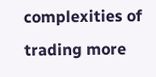complexities of trading more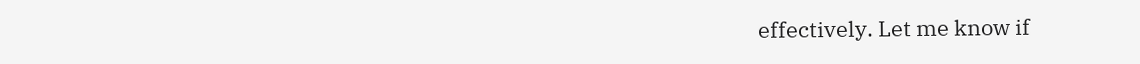effectively. Let me know if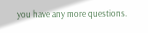you have any more questions.